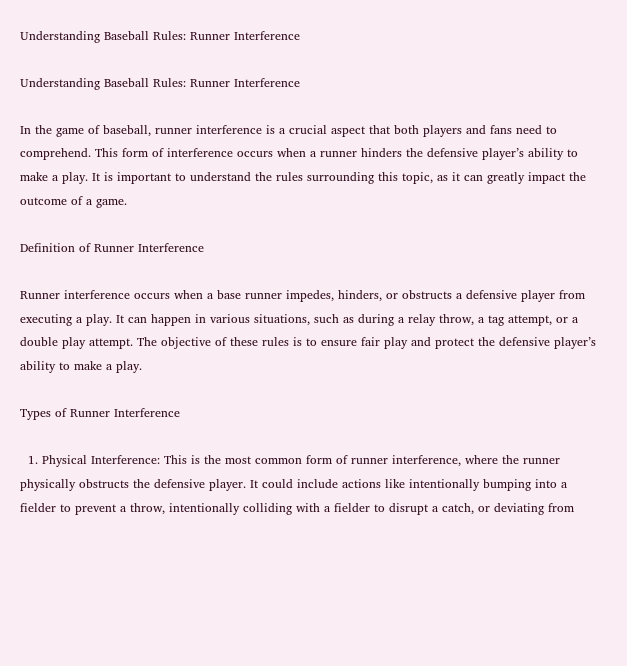Understanding Baseball Rules: Runner Interference

Understanding Baseball Rules: Runner Interference

In the game of baseball, runner interference is a crucial aspect that both players and fans need to comprehend. This form of interference occurs when a runner hinders the defensive player’s ability to make a play. It is important to understand the rules surrounding this topic, as it can greatly impact the outcome of a game.

Definition of Runner Interference

Runner interference occurs when a base runner impedes, hinders, or obstructs a defensive player from executing a play. It can happen in various situations, such as during a relay throw, a tag attempt, or a double play attempt. The objective of these rules is to ensure fair play and protect the defensive player’s ability to make a play.

Types of Runner Interference

  1. Physical Interference: This is the most common form of runner interference, where the runner physically obstructs the defensive player. It could include actions like intentionally bumping into a fielder to prevent a throw, intentionally colliding with a fielder to disrupt a catch, or deviating from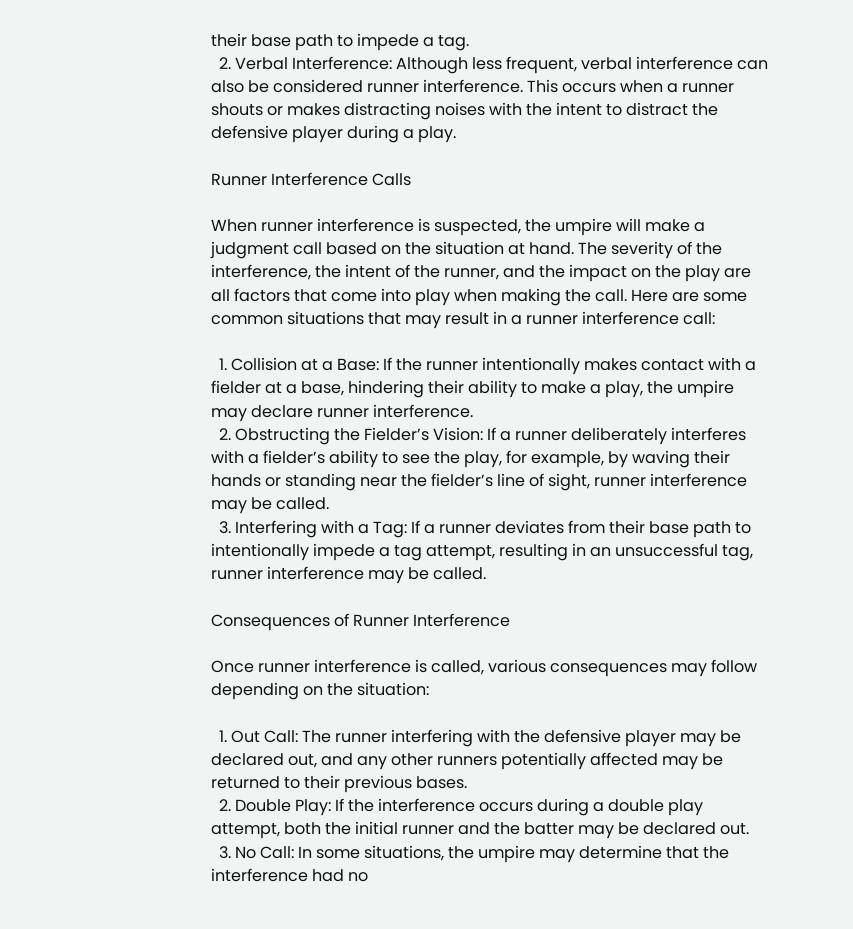their base path to impede a tag.
  2. Verbal Interference: Although less frequent, verbal interference can also be considered runner interference. This occurs when a runner shouts or makes distracting noises with the intent to distract the defensive player during a play.

Runner Interference Calls

When runner interference is suspected, the umpire will make a judgment call based on the situation at hand. The severity of the interference, the intent of the runner, and the impact on the play are all factors that come into play when making the call. Here are some common situations that may result in a runner interference call:

  1. Collision at a Base: If the runner intentionally makes contact with a fielder at a base, hindering their ability to make a play, the umpire may declare runner interference.
  2. Obstructing the Fielder’s Vision: If a runner deliberately interferes with a fielder’s ability to see the play, for example, by waving their hands or standing near the fielder’s line of sight, runner interference may be called.
  3. Interfering with a Tag: If a runner deviates from their base path to intentionally impede a tag attempt, resulting in an unsuccessful tag, runner interference may be called.

Consequences of Runner Interference

Once runner interference is called, various consequences may follow depending on the situation:

  1. Out Call: The runner interfering with the defensive player may be declared out, and any other runners potentially affected may be returned to their previous bases.
  2. Double Play: If the interference occurs during a double play attempt, both the initial runner and the batter may be declared out.
  3. No Call: In some situations, the umpire may determine that the interference had no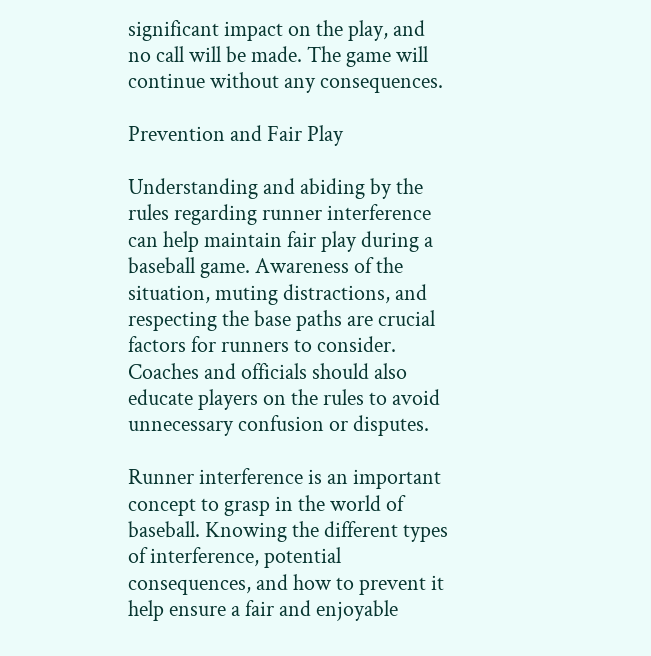significant impact on the play, and no call will be made. The game will continue without any consequences.

Prevention and Fair Play

Understanding and abiding by the rules regarding runner interference can help maintain fair play during a baseball game. Awareness of the situation, muting distractions, and respecting the base paths are crucial factors for runners to consider. Coaches and officials should also educate players on the rules to avoid unnecessary confusion or disputes.

Runner interference is an important concept to grasp in the world of baseball. Knowing the different types of interference, potential consequences, and how to prevent it help ensure a fair and enjoyable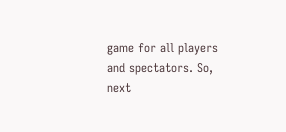game for all players and spectators. So, next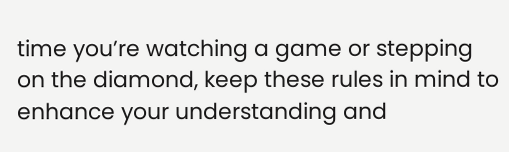time you’re watching a game or stepping on the diamond, keep these rules in mind to enhance your understanding and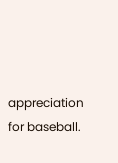appreciation for baseball.